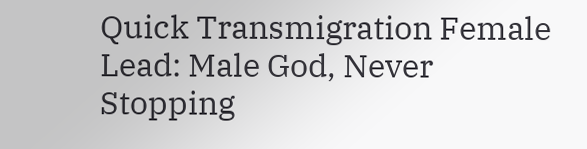Quick Transmigration Female Lead: Male God, Never Stopping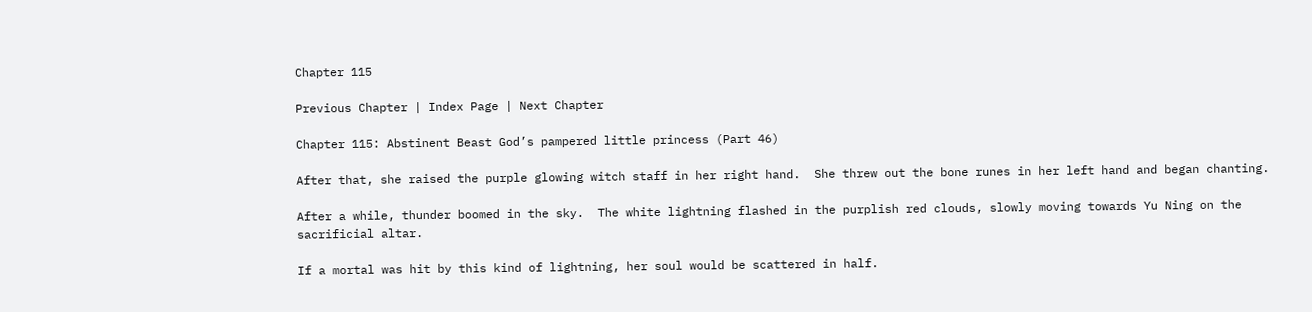Chapter 115

Previous Chapter | Index Page | Next Chapter

Chapter 115: Abstinent Beast God’s pampered little princess (Part 46)

After that, she raised the purple glowing witch staff in her right hand.  She threw out the bone runes in her left hand and began chanting.

After a while, thunder boomed in the sky.  The white lightning flashed in the purplish red clouds, slowly moving towards Yu Ning on the sacrificial altar.

If a mortal was hit by this kind of lightning, her soul would be scattered in half.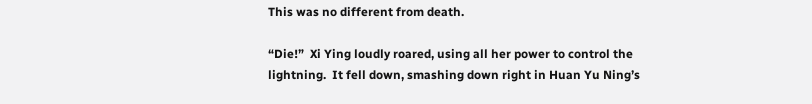This was no different from death.

“Die!”  Xi Ying loudly roared, using all her power to control the lightning.  It fell down, smashing down right in Huan Yu Ning’s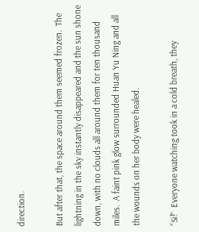direction.

But after that, the space around them seemed frozen.  The lightning in the sky instantly disappeared and the sun shone down, with no clouds all around them for ten thousand miles.  A faint pink glow surrounded Huan Yu Ning and all the wounds on her body were healed.

“Si!”  Everyone watching took in a cold breath, they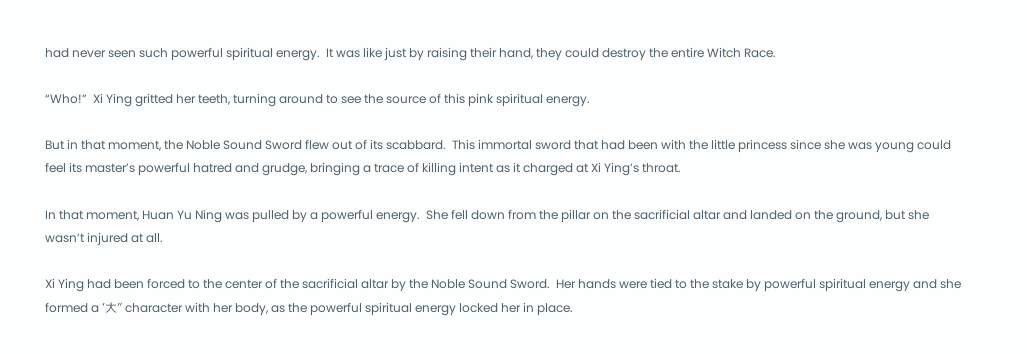had never seen such powerful spiritual energy.  It was like just by raising their hand, they could destroy the entire Witch Race.

“Who!”  Xi Ying gritted her teeth, turning around to see the source of this pink spiritual energy.

But in that moment, the Noble Sound Sword flew out of its scabbard.  This immortal sword that had been with the little princess since she was young could feel its master’s powerful hatred and grudge, bringing a trace of killing intent as it charged at Xi Ying’s throat.

In that moment, Huan Yu Ning was pulled by a powerful energy.  She fell down from the pillar on the sacrificial altar and landed on the ground, but she wasn’t injured at all.

Xi Ying had been forced to the center of the sacrificial altar by the Noble Sound Sword.  Her hands were tied to the stake by powerful spiritual energy and she formed a ‘大” character with her body, as the powerful spiritual energy locked her in place.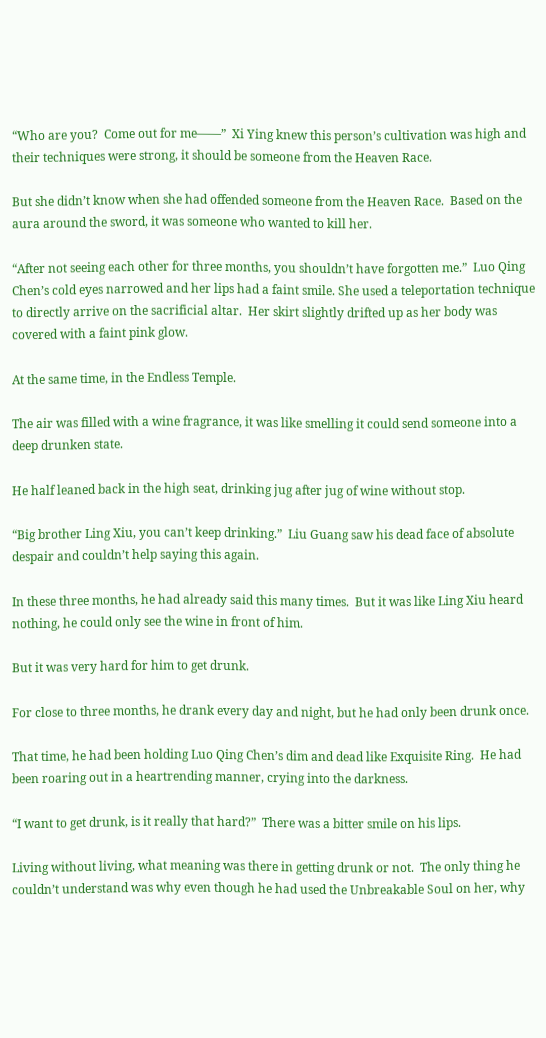“Who are you?  Come out for me——”  Xi Ying knew this person’s cultivation was high and their techniques were strong, it should be someone from the Heaven Race.

But she didn’t know when she had offended someone from the Heaven Race.  Based on the aura around the sword, it was someone who wanted to kill her.

“After not seeing each other for three months, you shouldn’t have forgotten me.”  Luo Qing Chen’s cold eyes narrowed and her lips had a faint smile. She used a teleportation technique to directly arrive on the sacrificial altar.  Her skirt slightly drifted up as her body was covered with a faint pink glow.

At the same time, in the Endless Temple.

The air was filled with a wine fragrance, it was like smelling it could send someone into a deep drunken state.

He half leaned back in the high seat, drinking jug after jug of wine without stop.

“Big brother Ling Xiu, you can’t keep drinking.”  Liu Guang saw his dead face of absolute despair and couldn’t help saying this again.

In these three months, he had already said this many times.  But it was like Ling Xiu heard nothing, he could only see the wine in front of him.

But it was very hard for him to get drunk.

For close to three months, he drank every day and night, but he had only been drunk once.

That time, he had been holding Luo Qing Chen’s dim and dead like Exquisite Ring.  He had been roaring out in a heartrending manner, crying into the darkness.

“I want to get drunk, is it really that hard?”  There was a bitter smile on his lips.

Living without living, what meaning was there in getting drunk or not.  The only thing he couldn’t understand was why even though he had used the Unbreakable Soul on her, why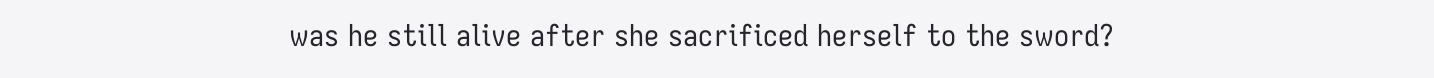was he still alive after she sacrificed herself to the sword?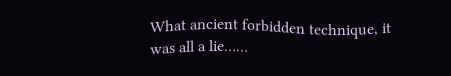What ancient forbidden technique, it was all a lie……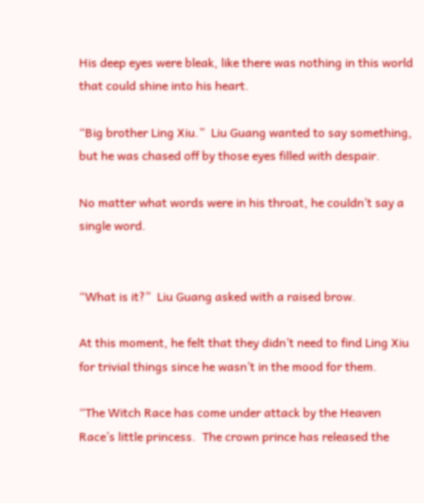His deep eyes were bleak, like there was nothing in this world that could shine into his heart.

“Big brother Ling Xiu.”  Liu Guang wanted to say something, but he was chased off by those eyes filled with despair.

No matter what words were in his throat, he couldn’t say a single word.


“What is it?”  Liu Guang asked with a raised brow.

At this moment, he felt that they didn’t need to find Ling Xiu for trivial things since he wasn’t in the mood for them.

“The Witch Race has come under attack by the Heaven Race’s little princess.  The crown prince has released the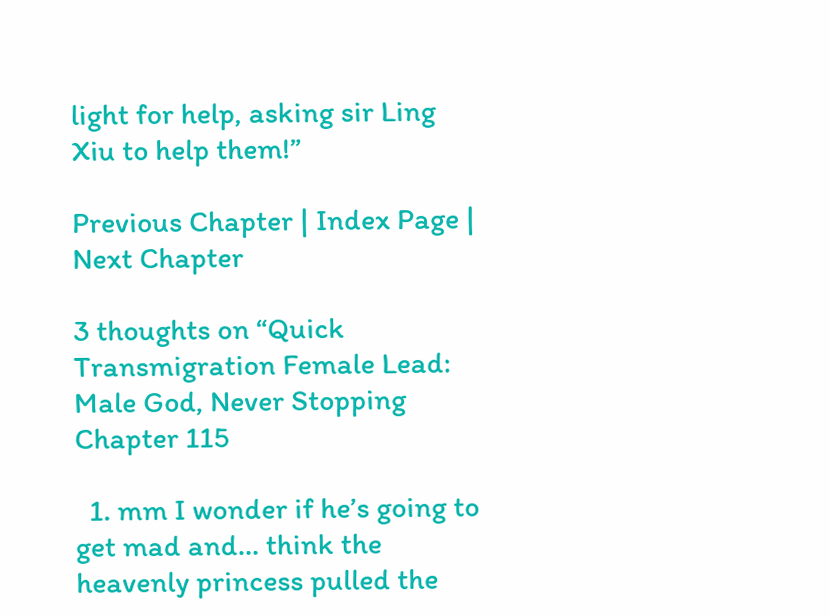light for help, asking sir Ling Xiu to help them!”

Previous Chapter | Index Page | Next Chapter

3 thoughts on “Quick Transmigration Female Lead: Male God, Never Stopping Chapter 115

  1. mm I wonder if he’s going to get mad and… think the heavenly princess pulled the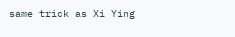same trick as Xi Ying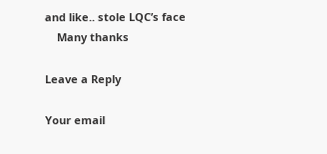and like.. stole LQC’s face
    Many thanks

Leave a Reply

Your email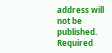address will not be published. Required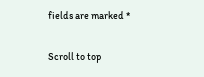fields are marked *

Scroll to top